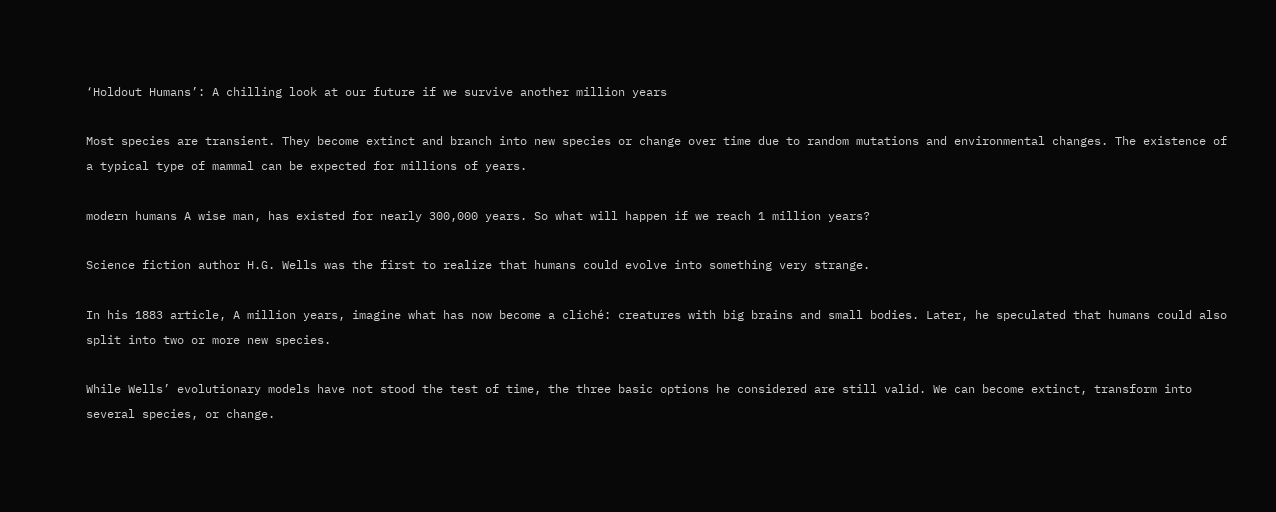‘Holdout Humans’: A chilling look at our future if we survive another million years

Most species are transient. They become extinct and branch into new species or change over time due to random mutations and environmental changes. The existence of a typical type of mammal can be expected for millions of years.

modern humans A wise man, has existed for nearly 300,000 years. So what will happen if we reach 1 million years?

Science fiction author H.G. Wells was the first to realize that humans could evolve into something very strange.

In his 1883 article, A million years, imagine what has now become a cliché: creatures with big brains and small bodies. Later, he speculated that humans could also split into two or more new species.

While Wells’ evolutionary models have not stood the test of time, the three basic options he considered are still valid. We can become extinct, transform into several species, or change.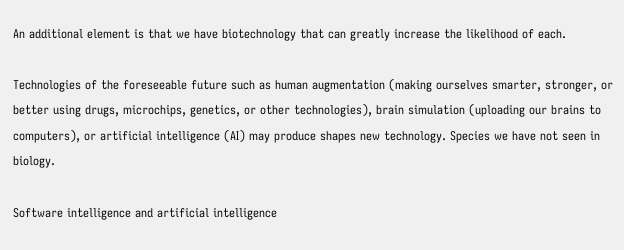An additional element is that we have biotechnology that can greatly increase the likelihood of each.

Technologies of the foreseeable future such as human augmentation (making ourselves smarter, stronger, or better using drugs, microchips, genetics, or other technologies), brain simulation (uploading our brains to computers), or artificial intelligence (AI) may produce shapes new technology. Species we have not seen in biology.

Software intelligence and artificial intelligence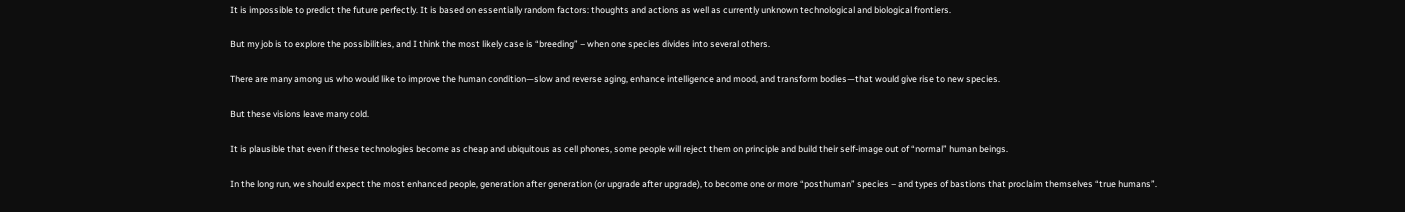It is impossible to predict the future perfectly. It is based on essentially random factors: thoughts and actions as well as currently unknown technological and biological frontiers.

But my job is to explore the possibilities, and I think the most likely case is “breeding” – when one species divides into several others.

There are many among us who would like to improve the human condition—slow and reverse aging, enhance intelligence and mood, and transform bodies—that would give rise to new species.

But these visions leave many cold.

It is plausible that even if these technologies become as cheap and ubiquitous as cell phones, some people will reject them on principle and build their self-image out of “normal” human beings.

In the long run, we should expect the most enhanced people, generation after generation (or upgrade after upgrade), to become one or more “posthuman” species – and types of bastions that proclaim themselves “true humans”.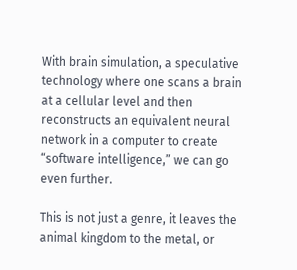With brain simulation, a speculative technology where one scans a brain at a cellular level and then reconstructs an equivalent neural network in a computer to create “software intelligence,” we can go even further.

This is not just a genre, it leaves the animal kingdom to the metal, or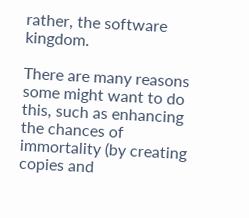rather, the software kingdom.

There are many reasons some might want to do this, such as enhancing the chances of immortality (by creating copies and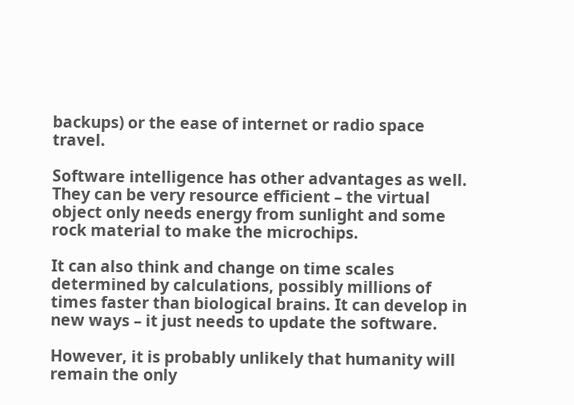backups) or the ease of internet or radio space travel.

Software intelligence has other advantages as well. They can be very resource efficient – the virtual object only needs energy from sunlight and some rock material to make the microchips.

It can also think and change on time scales determined by calculations, possibly millions of times faster than biological brains. It can develop in new ways – it just needs to update the software.

However, it is probably unlikely that humanity will remain the only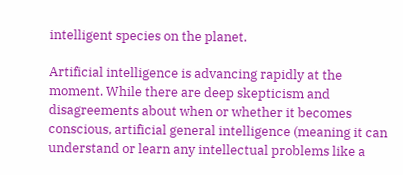intelligent species on the planet.

Artificial intelligence is advancing rapidly at the moment. While there are deep skepticism and disagreements about when or whether it becomes conscious, artificial general intelligence (meaning it can understand or learn any intellectual problems like a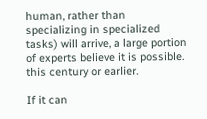human, rather than specializing in specialized tasks) will arrive, a large portion of experts believe it is possible. this century or earlier.

If it can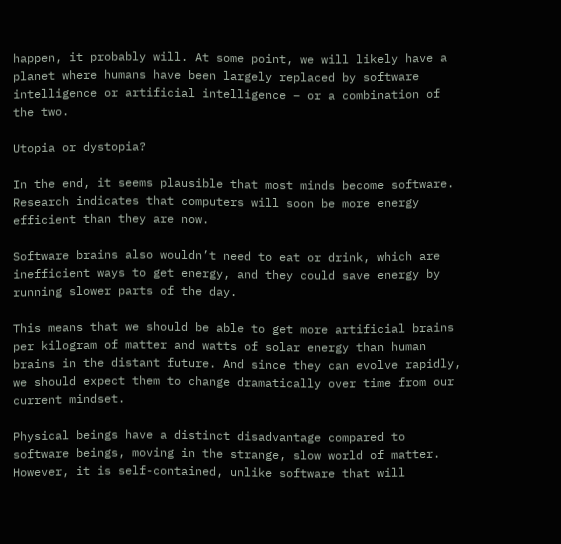happen, it probably will. At some point, we will likely have a planet where humans have been largely replaced by software intelligence or artificial intelligence – or a combination of the two.

Utopia or dystopia?

In the end, it seems plausible that most minds become software. Research indicates that computers will soon be more energy efficient than they are now.

Software brains also wouldn’t need to eat or drink, which are inefficient ways to get energy, and they could save energy by running slower parts of the day.

This means that we should be able to get more artificial brains per kilogram of matter and watts of solar energy than human brains in the distant future. And since they can evolve rapidly, we should expect them to change dramatically over time from our current mindset.

Physical beings have a distinct disadvantage compared to software beings, moving in the strange, slow world of matter. However, it is self-contained, unlike software that will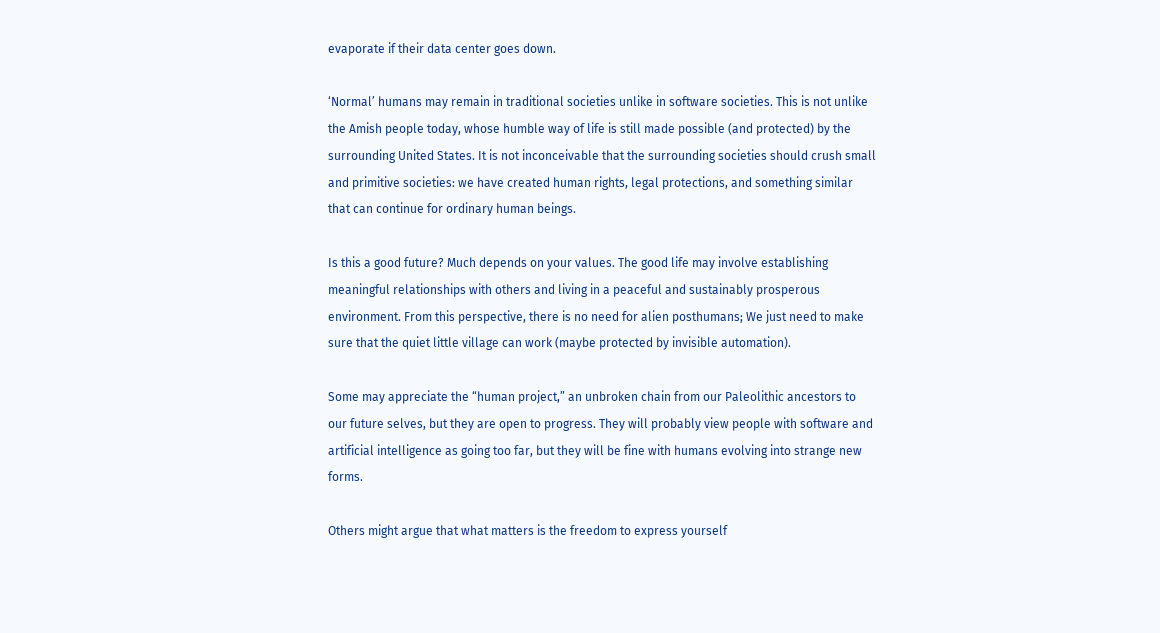evaporate if their data center goes down.

‘Normal’ humans may remain in traditional societies unlike in software societies. This is not unlike the Amish people today, whose humble way of life is still made possible (and protected) by the surrounding United States. It is not inconceivable that the surrounding societies should crush small and primitive societies: we have created human rights, legal protections, and something similar that can continue for ordinary human beings.

Is this a good future? Much depends on your values. The good life may involve establishing meaningful relationships with others and living in a peaceful and sustainably prosperous environment. From this perspective, there is no need for alien posthumans; We just need to make sure that the quiet little village can work (maybe protected by invisible automation).

Some may appreciate the “human project,” an unbroken chain from our Paleolithic ancestors to our future selves, but they are open to progress. They will probably view people with software and artificial intelligence as going too far, but they will be fine with humans evolving into strange new forms.

Others might argue that what matters is the freedom to express yourself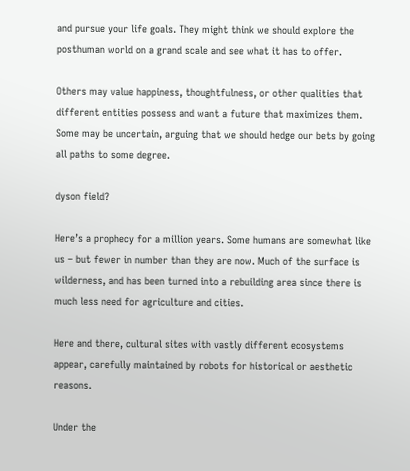and pursue your life goals. They might think we should explore the posthuman world on a grand scale and see what it has to offer.

Others may value happiness, thoughtfulness, or other qualities that different entities possess and want a future that maximizes them. Some may be uncertain, arguing that we should hedge our bets by going all paths to some degree.

dyson field?

Here’s a prophecy for a million years. Some humans are somewhat like us – but fewer in number than they are now. Much of the surface is wilderness, and has been turned into a rebuilding area since there is much less need for agriculture and cities.

Here and there, cultural sites with vastly different ecosystems appear, carefully maintained by robots for historical or aesthetic reasons.

Under the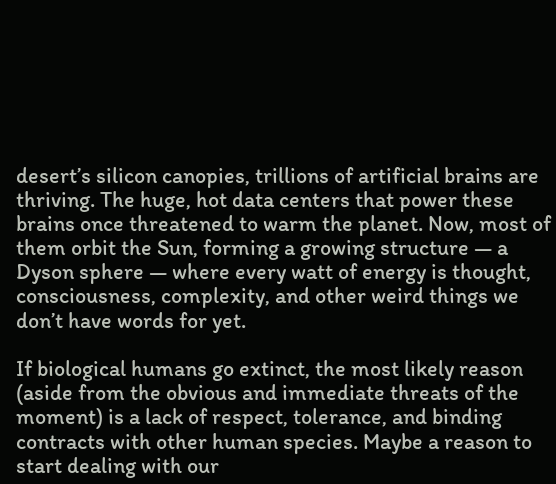desert’s silicon canopies, trillions of artificial brains are thriving. The huge, hot data centers that power these brains once threatened to warm the planet. Now, most of them orbit the Sun, forming a growing structure — a Dyson sphere — where every watt of energy is thought, consciousness, complexity, and other weird things we don’t have words for yet.

If biological humans go extinct, the most likely reason (aside from the obvious and immediate threats of the moment) is a lack of respect, tolerance, and binding contracts with other human species. Maybe a reason to start dealing with our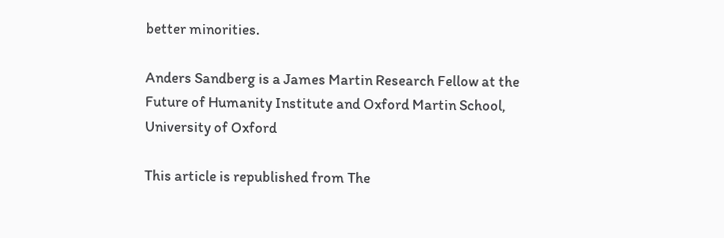better minorities.

Anders Sandberg is a James Martin Research Fellow at the Future of Humanity Institute and Oxford Martin School, University of Oxford

This article is republished from The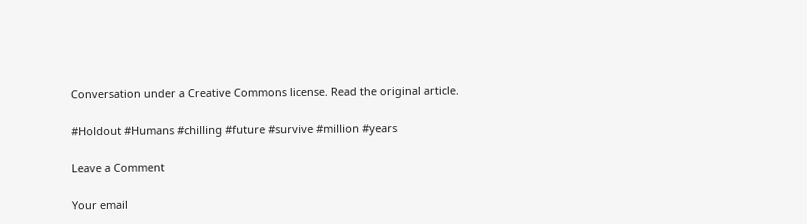Conversation under a Creative Commons license. Read the original article.

#Holdout #Humans #chilling #future #survive #million #years

Leave a Comment

Your email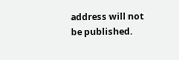address will not be published.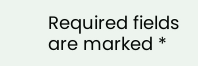Required fields are marked *